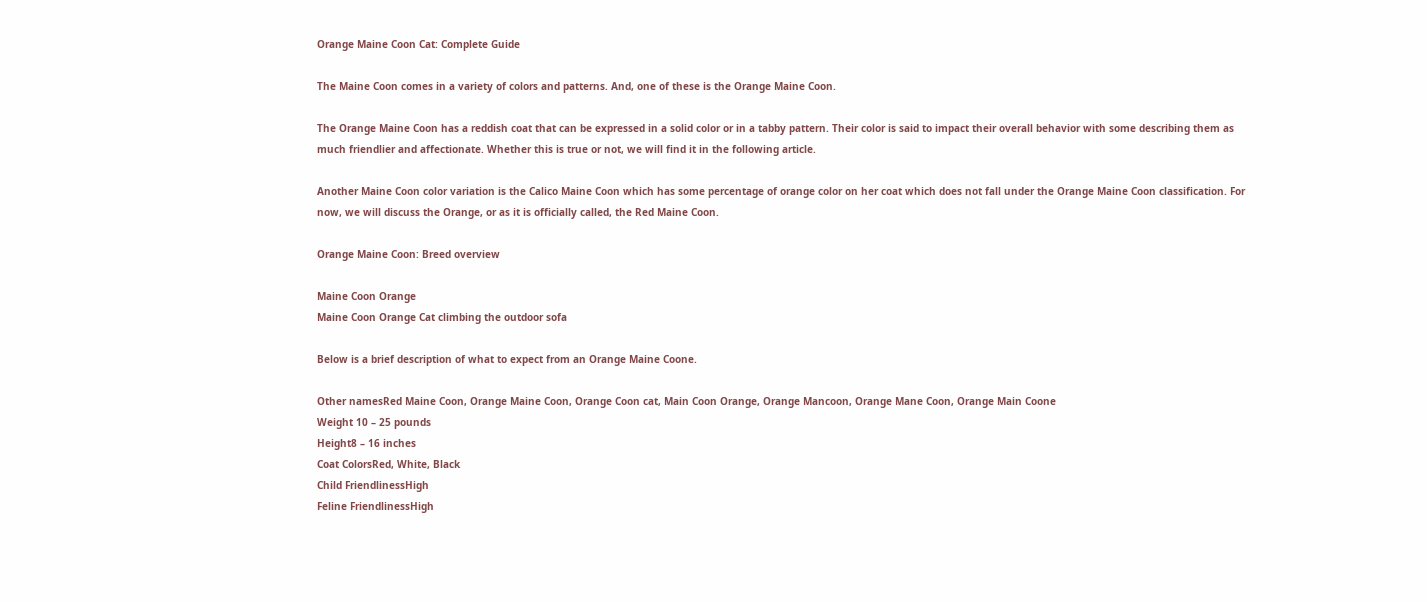Orange Maine Coon Cat: Complete Guide

The Maine Coon comes in a variety of colors and patterns. And, one of these is the Orange Maine Coon.

The Orange Maine Coon has a reddish coat that can be expressed in a solid color or in a tabby pattern. Their color is said to impact their overall behavior with some describing them as much friendlier and affectionate. Whether this is true or not, we will find it in the following article.

Another Maine Coon color variation is the Calico Maine Coon which has some percentage of orange color on her coat which does not fall under the Orange Maine Coon classification. For now, we will discuss the Orange, or as it is officially called, the Red Maine Coon.

Orange Maine Coon: Breed overview

Maine Coon Orange
Maine Coon Orange Cat climbing the outdoor sofa

Below is a brief description of what to expect from an Orange Maine Coone.

Other namesRed Maine Coon, Orange Maine Coon, Orange Coon cat, Main Coon Orange, Orange Mancoon, Orange Mane Coon, Orange Main Coone
Weight 10 – 25 pounds
Height8 – 16 inches
Coat ColorsRed, White, Black
Child FriendlinessHigh
Feline FriendlinessHigh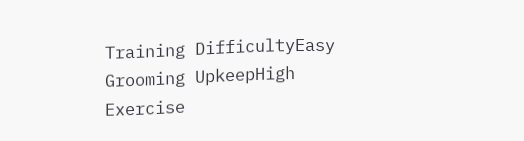Training DifficultyEasy
Grooming UpkeepHigh
Exercise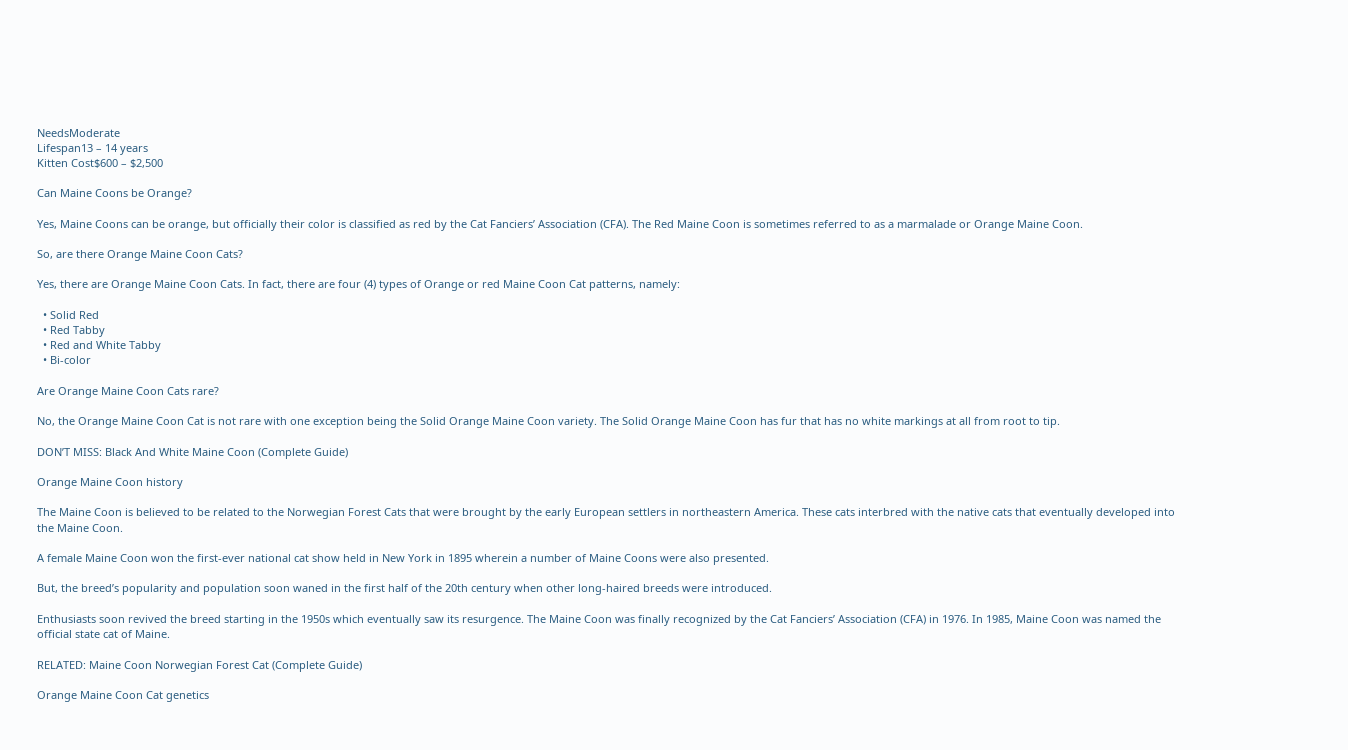NeedsModerate
Lifespan13 – 14 years
Kitten Cost$600 – $2,500

Can Maine Coons be Orange?

Yes, Maine Coons can be orange, but officially their color is classified as red by the Cat Fanciers’ Association (CFA). The Red Maine Coon is sometimes referred to as a marmalade or Orange Maine Coon.

So, are there Orange Maine Coon Cats?

Yes, there are Orange Maine Coon Cats. In fact, there are four (4) types of Orange or red Maine Coon Cat patterns, namely:

  • Solid Red
  • Red Tabby
  • Red and White Tabby
  • Bi-color

Are Orange Maine Coon Cats rare?

No, the Orange Maine Coon Cat is not rare with one exception being the Solid Orange Maine Coon variety. The Solid Orange Maine Coon has fur that has no white markings at all from root to tip.

DON’T MISS: Black And White Maine Coon (Complete Guide)

Orange Maine Coon history

The Maine Coon is believed to be related to the Norwegian Forest Cats that were brought by the early European settlers in northeastern America. These cats interbred with the native cats that eventually developed into the Maine Coon.

A female Maine Coon won the first-ever national cat show held in New York in 1895 wherein a number of Maine Coons were also presented.

But, the breed’s popularity and population soon waned in the first half of the 20th century when other long-haired breeds were introduced.

Enthusiasts soon revived the breed starting in the 1950s which eventually saw its resurgence. The Maine Coon was finally recognized by the Cat Fanciers’ Association (CFA) in 1976. In 1985, Maine Coon was named the official state cat of Maine.

RELATED: Maine Coon Norwegian Forest Cat (Complete Guide)

Orange Maine Coon Cat genetics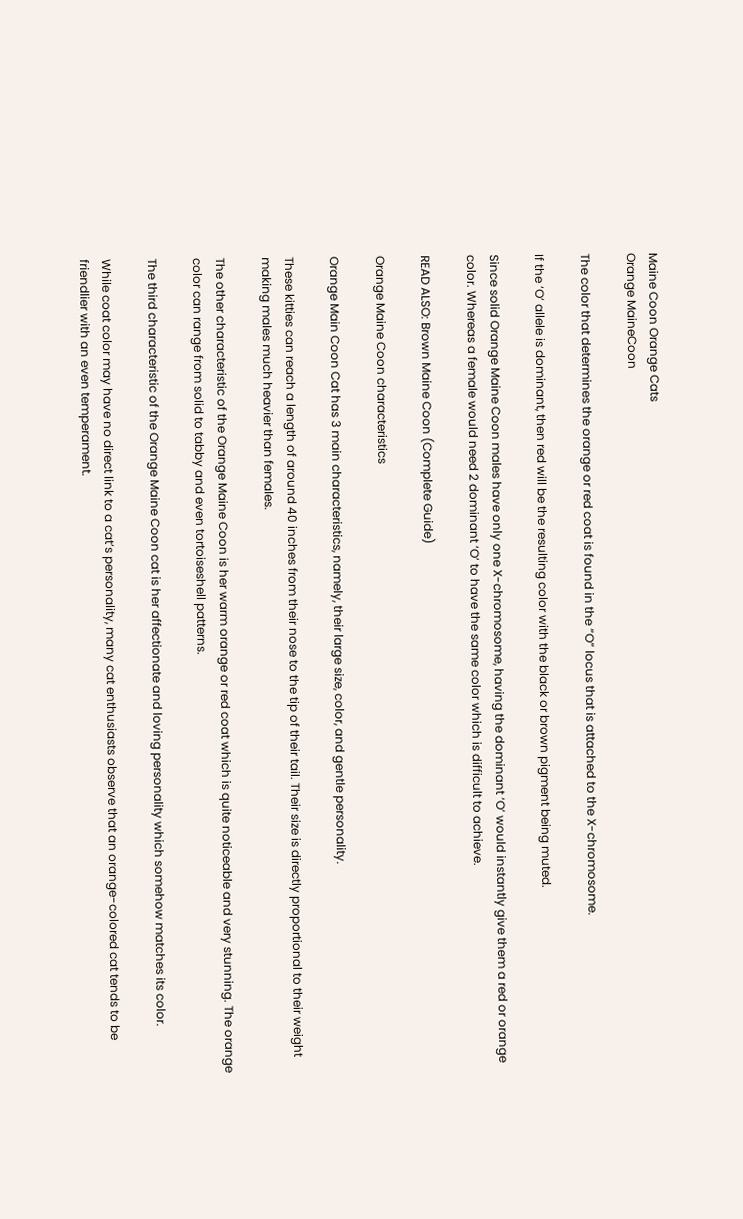Maine Coon Orange Cats
Orange MaineCoon

The color that determines the orange or red coat is found in the “O” locus that is attached to the X-chromosome.

If the ‘O’ allele is dominant, then red will be the resulting color with the black or brown pigment being muted.

Since solid Orange Maine Coon males have only one X-chromosome, having the dominant ‘O’ would instantly give them a red or orange color. Whereas a female would need 2 dominant ‘O’ to have the same color which is difficult to achieve.

READ ALSO: Brown Maine Coon (Complete Guide)

Orange Maine Coon characteristics

Orange Main Coon Cat has 3 main characteristics, namely, their large size, color, and gentle personality.

These kitties can reach a length of around 40 inches from their nose to the tip of their tail. Their size is directly proportional to their weight making males much heavier than females.

The other characteristic of the Orange Maine Coon is her warm orange or red coat which is quite noticeable and very stunning. The orange color can range from solid to tabby and even tortoiseshell patterns.

The third characteristic of the Orange Maine Coon cat is her affectionate and loving personality which somehow matches its color.

While coat color may have no direct link to a cat’s personality, many cat enthusiasts observe that an orange-colored cat tends to be friendlier with an even temperament.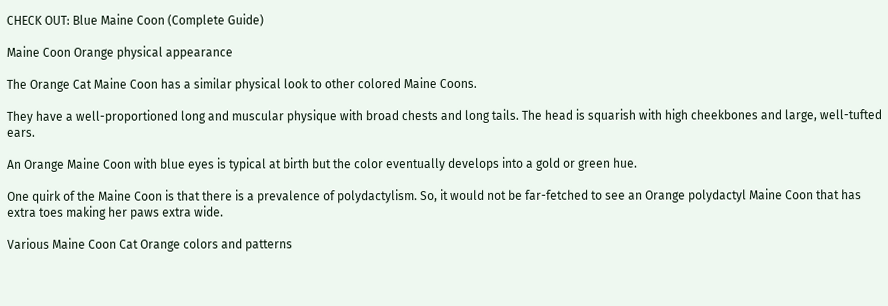CHECK OUT: Blue Maine Coon (Complete Guide)

Maine Coon Orange physical appearance

The Orange Cat Maine Coon has a similar physical look to other colored Maine Coons.

They have a well-proportioned long and muscular physique with broad chests and long tails. The head is squarish with high cheekbones and large, well-tufted ears.

An Orange Maine Coon with blue eyes is typical at birth but the color eventually develops into a gold or green hue.

One quirk of the Maine Coon is that there is a prevalence of polydactylism. So, it would not be far-fetched to see an Orange polydactyl Maine Coon that has extra toes making her paws extra wide.

Various Maine Coon Cat Orange colors and patterns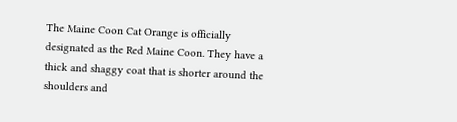The Maine Coon Cat Orange is officially designated as the Red Maine Coon. They have a thick and shaggy coat that is shorter around the shoulders and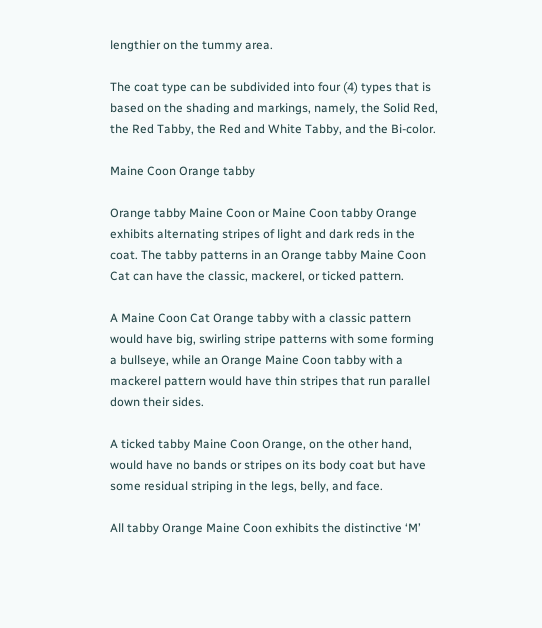lengthier on the tummy area.

The coat type can be subdivided into four (4) types that is based on the shading and markings, namely, the Solid Red, the Red Tabby, the Red and White Tabby, and the Bi-color.

Maine Coon Orange tabby

Orange tabby Maine Coon or Maine Coon tabby Orange exhibits alternating stripes of light and dark reds in the coat. The tabby patterns in an Orange tabby Maine Coon Cat can have the classic, mackerel, or ticked pattern.

A Maine Coon Cat Orange tabby with a classic pattern would have big, swirling stripe patterns with some forming a bullseye, while an Orange Maine Coon tabby with a mackerel pattern would have thin stripes that run parallel down their sides.

A ticked tabby Maine Coon Orange, on the other hand, would have no bands or stripes on its body coat but have some residual striping in the legs, belly, and face.

All tabby Orange Maine Coon exhibits the distinctive ‘M’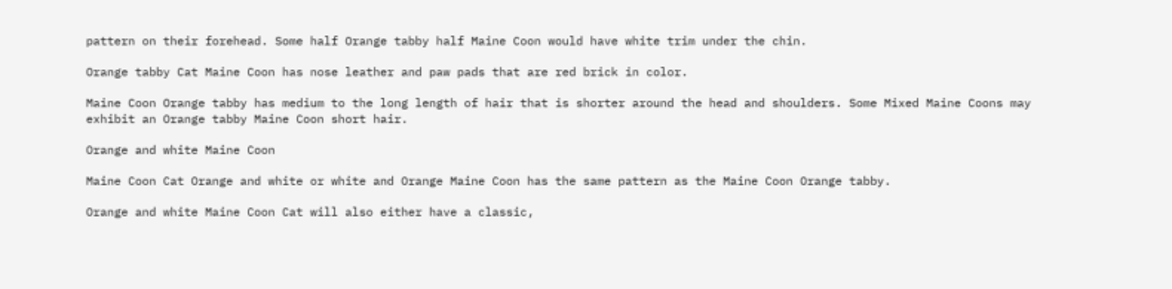pattern on their forehead. Some half Orange tabby half Maine Coon would have white trim under the chin.

Orange tabby Cat Maine Coon has nose leather and paw pads that are red brick in color.

Maine Coon Orange tabby has medium to the long length of hair that is shorter around the head and shoulders. Some Mixed Maine Coons may exhibit an Orange tabby Maine Coon short hair.

Orange and white Maine Coon

Maine Coon Cat Orange and white or white and Orange Maine Coon has the same pattern as the Maine Coon Orange tabby.

Orange and white Maine Coon Cat will also either have a classic,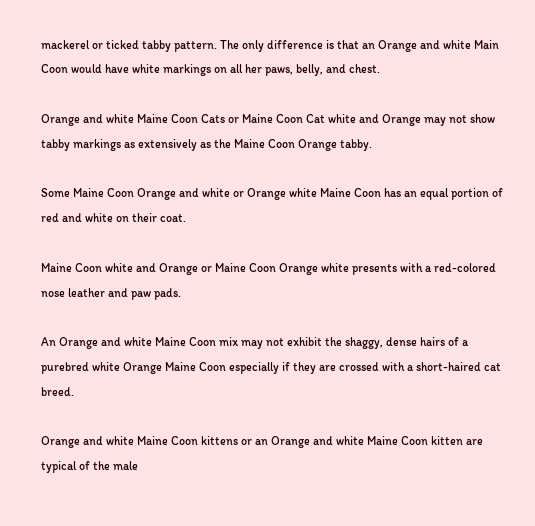mackerel or ticked tabby pattern. The only difference is that an Orange and white Main Coon would have white markings on all her paws, belly, and chest.

Orange and white Maine Coon Cats or Maine Coon Cat white and Orange may not show tabby markings as extensively as the Maine Coon Orange tabby.

Some Maine Coon Orange and white or Orange white Maine Coon has an equal portion of red and white on their coat.

Maine Coon white and Orange or Maine Coon Orange white presents with a red-colored nose leather and paw pads.

An Orange and white Maine Coon mix may not exhibit the shaggy, dense hairs of a purebred white Orange Maine Coon especially if they are crossed with a short-haired cat breed.

Orange and white Maine Coon kittens or an Orange and white Maine Coon kitten are typical of the male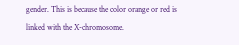gender. This is because the color orange or red is linked with the X-chromosome.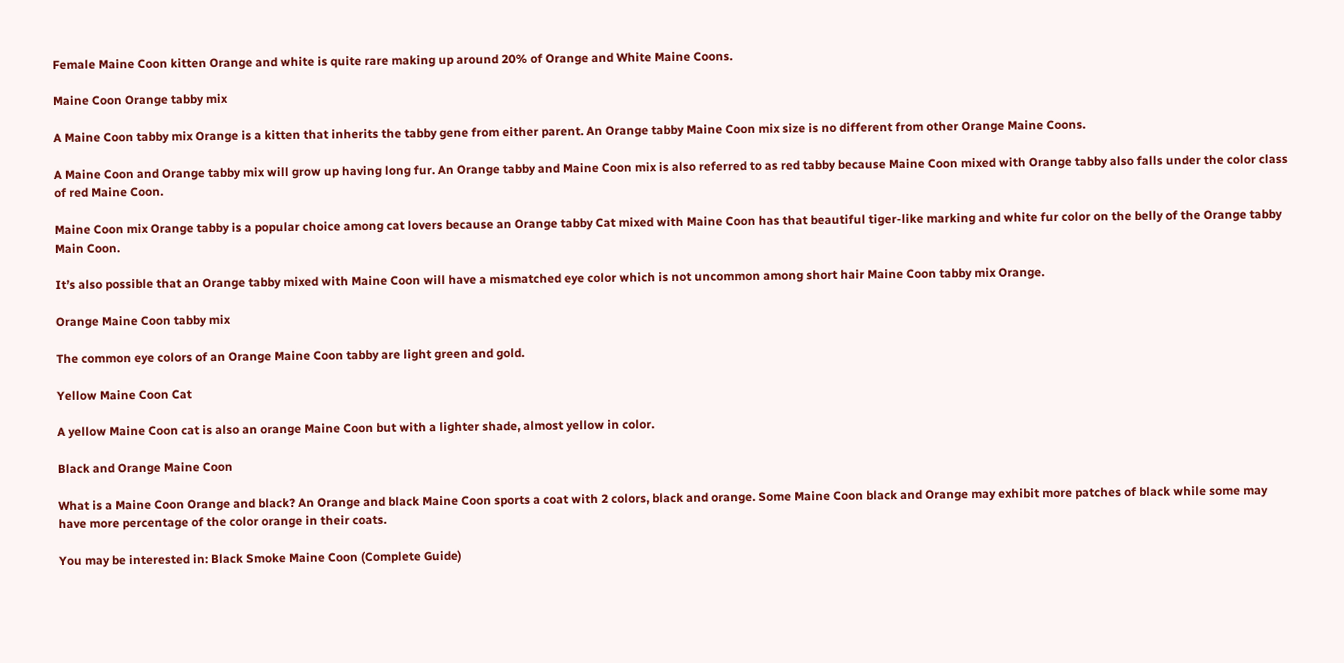Female Maine Coon kitten Orange and white is quite rare making up around 20% of Orange and White Maine Coons.

Maine Coon Orange tabby mix

A Maine Coon tabby mix Orange is a kitten that inherits the tabby gene from either parent. An Orange tabby Maine Coon mix size is no different from other Orange Maine Coons.

A Maine Coon and Orange tabby mix will grow up having long fur. An Orange tabby and Maine Coon mix is also referred to as red tabby because Maine Coon mixed with Orange tabby also falls under the color class of red Maine Coon.

Maine Coon mix Orange tabby is a popular choice among cat lovers because an Orange tabby Cat mixed with Maine Coon has that beautiful tiger-like marking and white fur color on the belly of the Orange tabby Main Coon.

It’s also possible that an Orange tabby mixed with Maine Coon will have a mismatched eye color which is not uncommon among short hair Maine Coon tabby mix Orange.

Orange Maine Coon tabby mix

The common eye colors of an Orange Maine Coon tabby are light green and gold.

Yellow Maine Coon Cat

A yellow Maine Coon cat is also an orange Maine Coon but with a lighter shade, almost yellow in color.

Black and Orange Maine Coon

What is a Maine Coon Orange and black? An Orange and black Maine Coon sports a coat with 2 colors, black and orange. Some Maine Coon black and Orange may exhibit more patches of black while some may have more percentage of the color orange in their coats.

You may be interested in: Black Smoke Maine Coon (Complete Guide)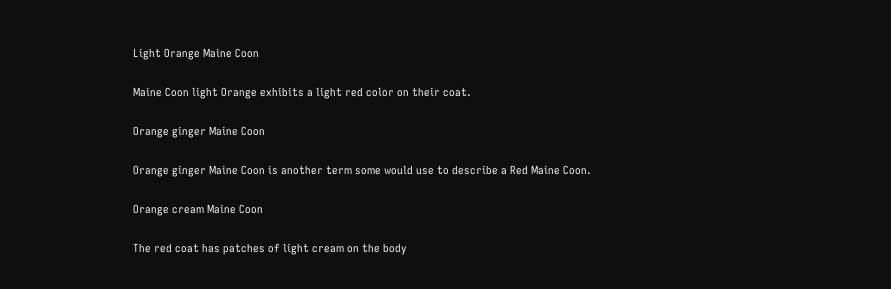Light Orange Maine Coon

Maine Coon light Orange exhibits a light red color on their coat.

Orange ginger Maine Coon

Orange ginger Maine Coon is another term some would use to describe a Red Maine Coon.

Orange cream Maine Coon

The red coat has patches of light cream on the body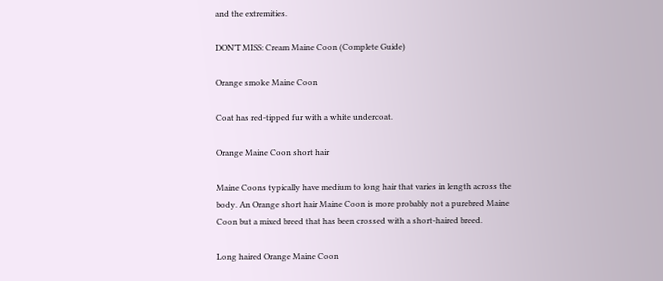and the extremities.

DON’T MISS: Cream Maine Coon (Complete Guide)

Orange smoke Maine Coon

Coat has red-tipped fur with a white undercoat.

Orange Maine Coon short hair

Maine Coons typically have medium to long hair that varies in length across the body. An Orange short hair Maine Coon is more probably not a purebred Maine Coon but a mixed breed that has been crossed with a short-haired breed.

Long haired Orange Maine Coon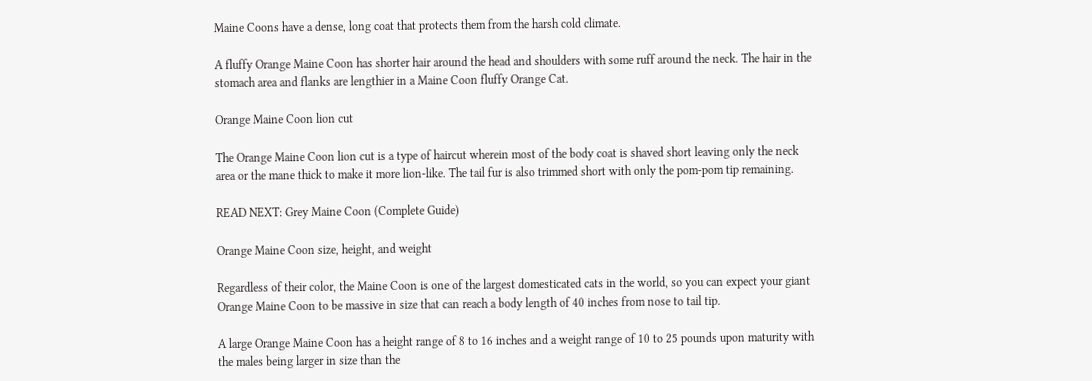Maine Coons have a dense, long coat that protects them from the harsh cold climate.

A fluffy Orange Maine Coon has shorter hair around the head and shoulders with some ruff around the neck. The hair in the stomach area and flanks are lengthier in a Maine Coon fluffy Orange Cat.

Orange Maine Coon lion cut

The Orange Maine Coon lion cut is a type of haircut wherein most of the body coat is shaved short leaving only the neck area or the mane thick to make it more lion-like. The tail fur is also trimmed short with only the pom-pom tip remaining.

READ NEXT: Grey Maine Coon (Complete Guide)

Orange Maine Coon size, height, and weight

Regardless of their color, the Maine Coon is one of the largest domesticated cats in the world, so you can expect your giant Orange Maine Coon to be massive in size that can reach a body length of 40 inches from nose to tail tip.

A large Orange Maine Coon has a height range of 8 to 16 inches and a weight range of 10 to 25 pounds upon maturity with the males being larger in size than the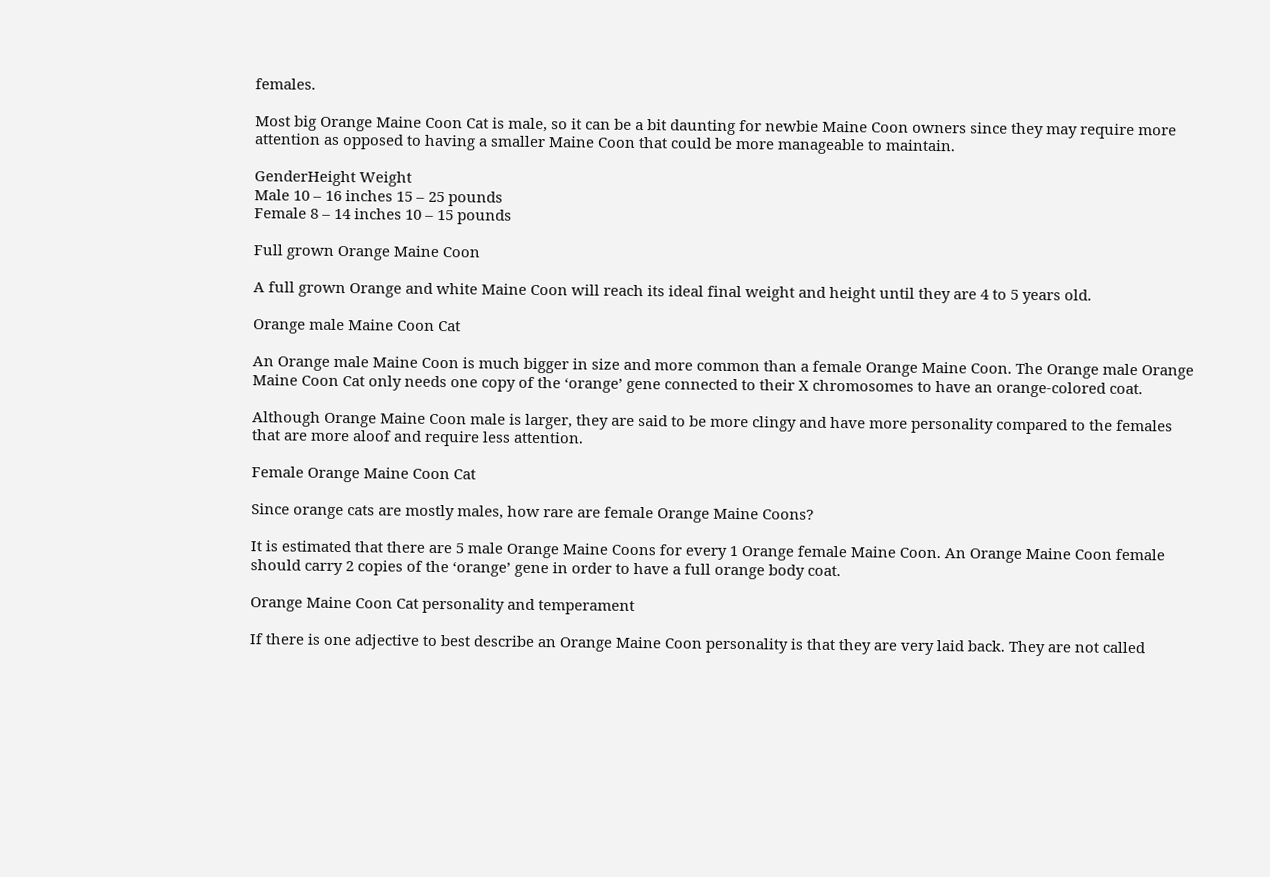females.

Most big Orange Maine Coon Cat is male, so it can be a bit daunting for newbie Maine Coon owners since they may require more attention as opposed to having a smaller Maine Coon that could be more manageable to maintain.

GenderHeight Weight
Male 10 – 16 inches 15 – 25 pounds
Female 8 – 14 inches 10 – 15 pounds

Full grown Orange Maine Coon

A full grown Orange and white Maine Coon will reach its ideal final weight and height until they are 4 to 5 years old.

Orange male Maine Coon Cat

An Orange male Maine Coon is much bigger in size and more common than a female Orange Maine Coon. The Orange male Orange Maine Coon Cat only needs one copy of the ‘orange’ gene connected to their X chromosomes to have an orange-colored coat.

Although Orange Maine Coon male is larger, they are said to be more clingy and have more personality compared to the females that are more aloof and require less attention.

Female Orange Maine Coon Cat

Since orange cats are mostly males, how rare are female Orange Maine Coons?

It is estimated that there are 5 male Orange Maine Coons for every 1 Orange female Maine Coon. An Orange Maine Coon female should carry 2 copies of the ‘orange’ gene in order to have a full orange body coat.

Orange Maine Coon Cat personality and temperament

If there is one adjective to best describe an Orange Maine Coon personality is that they are very laid back. They are not called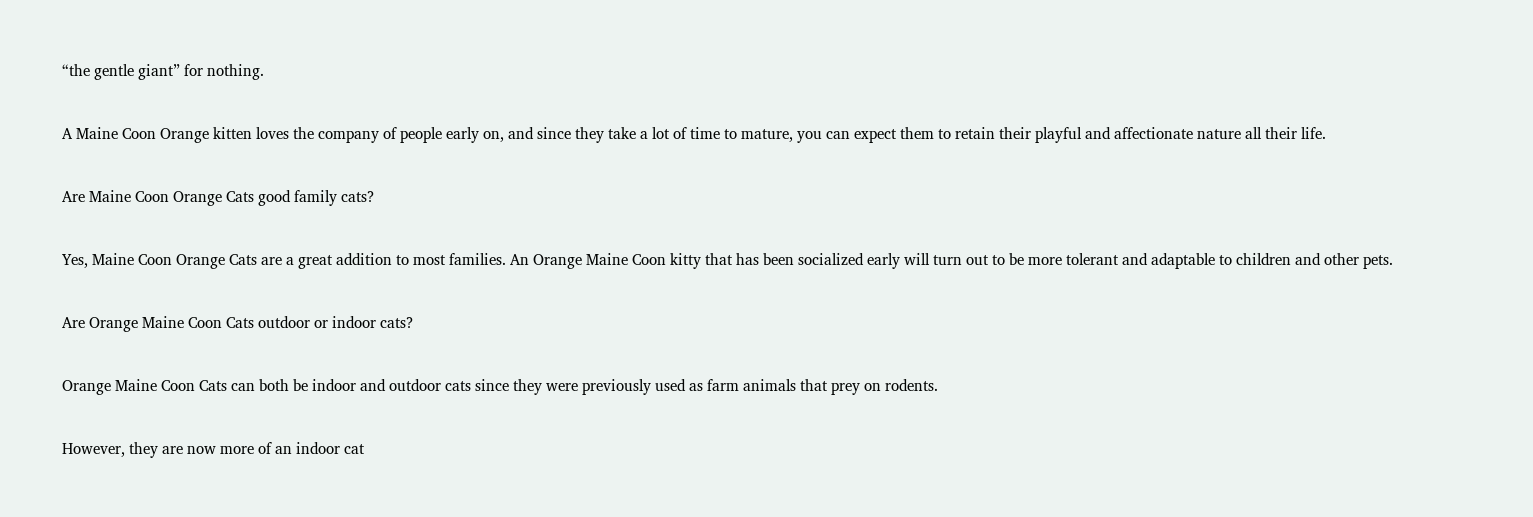“the gentle giant” for nothing.

A Maine Coon Orange kitten loves the company of people early on, and since they take a lot of time to mature, you can expect them to retain their playful and affectionate nature all their life.

Are Maine Coon Orange Cats good family cats?

Yes, Maine Coon Orange Cats are a great addition to most families. An Orange Maine Coon kitty that has been socialized early will turn out to be more tolerant and adaptable to children and other pets.

Are Orange Maine Coon Cats outdoor or indoor cats?

Orange Maine Coon Cats can both be indoor and outdoor cats since they were previously used as farm animals that prey on rodents.

However, they are now more of an indoor cat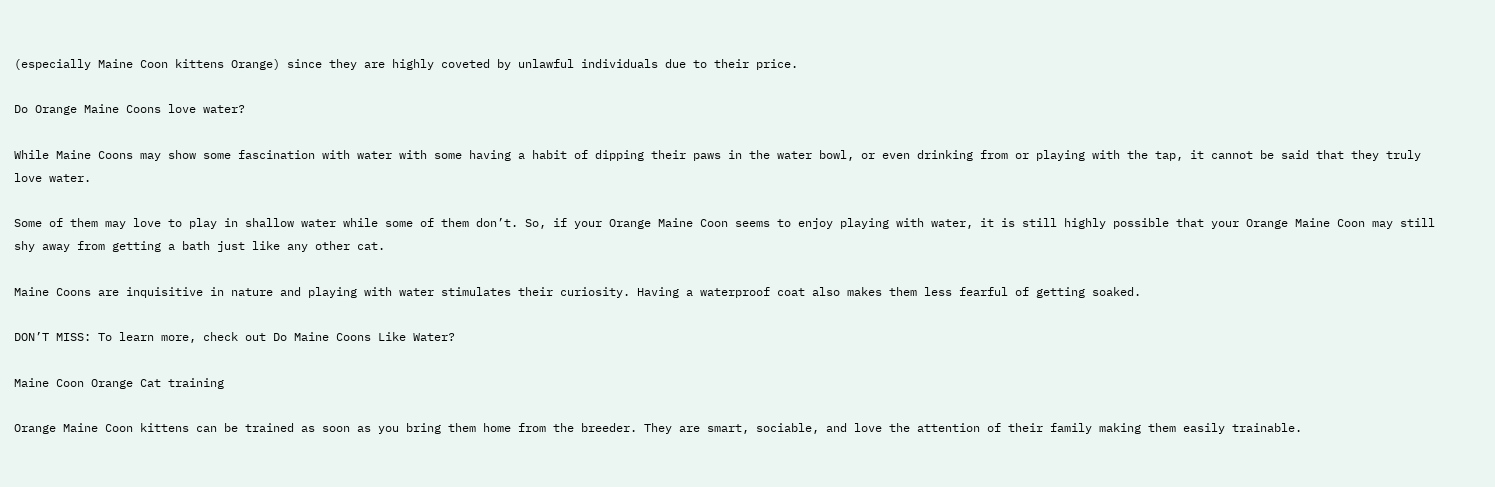(especially Maine Coon kittens Orange) since they are highly coveted by unlawful individuals due to their price.

Do Orange Maine Coons love water?

While Maine Coons may show some fascination with water with some having a habit of dipping their paws in the water bowl, or even drinking from or playing with the tap, it cannot be said that they truly love water.

Some of them may love to play in shallow water while some of them don’t. So, if your Orange Maine Coon seems to enjoy playing with water, it is still highly possible that your Orange Maine Coon may still shy away from getting a bath just like any other cat.

Maine Coons are inquisitive in nature and playing with water stimulates their curiosity. Having a waterproof coat also makes them less fearful of getting soaked.

DON’T MISS: To learn more, check out Do Maine Coons Like Water?

Maine Coon Orange Cat training

Orange Maine Coon kittens can be trained as soon as you bring them home from the breeder. They are smart, sociable, and love the attention of their family making them easily trainable.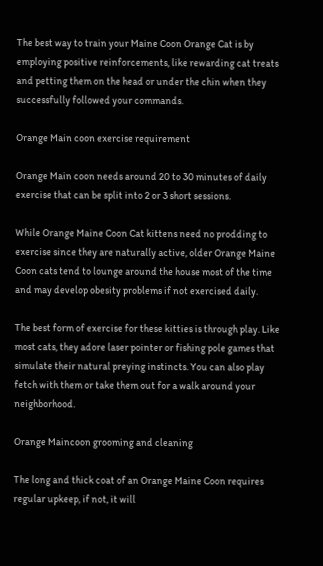The best way to train your Maine Coon Orange Cat is by employing positive reinforcements, like rewarding cat treats and petting them on the head or under the chin when they successfully followed your commands.

Orange Main coon exercise requirement

Orange Main coon needs around 20 to 30 minutes of daily exercise that can be split into 2 or 3 short sessions.

While Orange Maine Coon Cat kittens need no prodding to exercise since they are naturally active, older Orange Maine Coon cats tend to lounge around the house most of the time and may develop obesity problems if not exercised daily.

The best form of exercise for these kitties is through play. Like most cats, they adore laser pointer or fishing pole games that simulate their natural preying instincts. You can also play fetch with them or take them out for a walk around your neighborhood.

Orange Maincoon grooming and cleaning

The long and thick coat of an Orange Maine Coon requires regular upkeep, if not, it will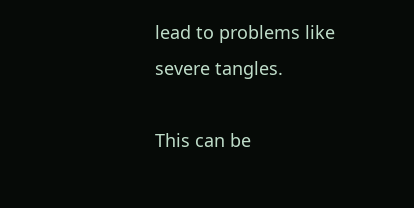lead to problems like severe tangles.

This can be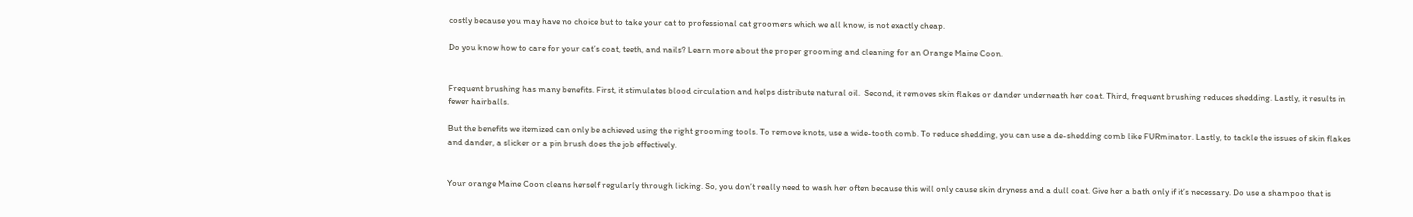costly because you may have no choice but to take your cat to professional cat groomers which we all know, is not exactly cheap.

Do you know how to care for your cat’s coat, teeth, and nails? Learn more about the proper grooming and cleaning for an Orange Maine Coon.


Frequent brushing has many benefits. First, it stimulates blood circulation and helps distribute natural oil.  Second, it removes skin flakes or dander underneath her coat. Third, frequent brushing reduces shedding. Lastly, it results in fewer hairballs.

But the benefits we itemized can only be achieved using the right grooming tools. To remove knots, use a wide-tooth comb. To reduce shedding, you can use a de-shedding comb like FURminator. Lastly, to tackle the issues of skin flakes and dander, a slicker or a pin brush does the job effectively.


Your orange Maine Coon cleans herself regularly through licking. So, you don’t really need to wash her often because this will only cause skin dryness and a dull coat. Give her a bath only if it’s necessary. Do use a shampoo that is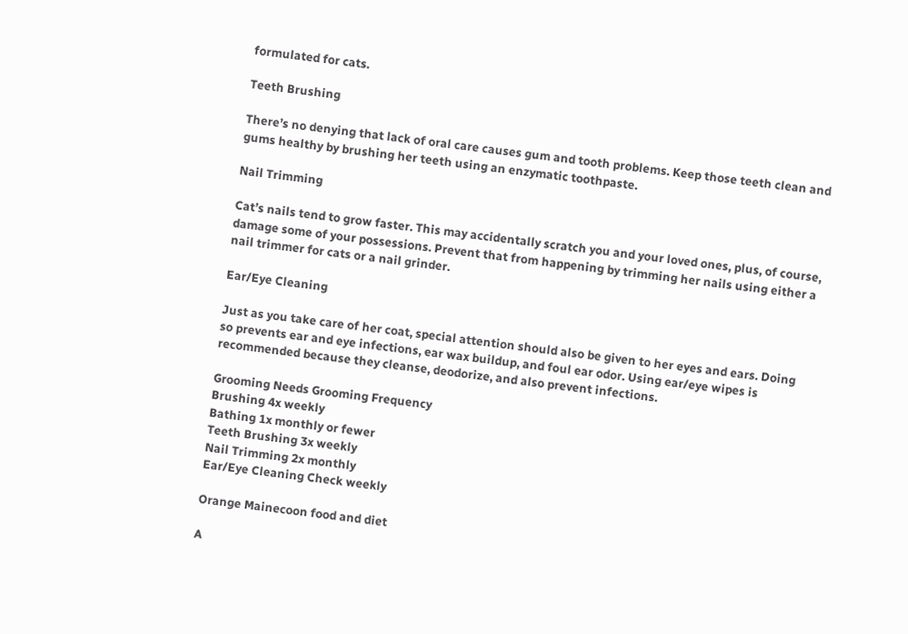formulated for cats.

Teeth Brushing

There’s no denying that lack of oral care causes gum and tooth problems. Keep those teeth clean and gums healthy by brushing her teeth using an enzymatic toothpaste.

Nail Trimming

Cat’s nails tend to grow faster. This may accidentally scratch you and your loved ones, plus, of course, damage some of your possessions. Prevent that from happening by trimming her nails using either a nail trimmer for cats or a nail grinder.

Ear/Eye Cleaning

Just as you take care of her coat, special attention should also be given to her eyes and ears. Doing so prevents ear and eye infections, ear wax buildup, and foul ear odor. Using ear/eye wipes is recommended because they cleanse, deodorize, and also prevent infections.

Grooming Needs Grooming Frequency
Brushing 4x weekly
Bathing 1x monthly or fewer
Teeth Brushing 3x weekly
Nail Trimming 2x monthly
Ear/Eye Cleaning Check weekly

Orange Mainecoon food and diet

A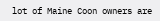lot of Maine Coon owners are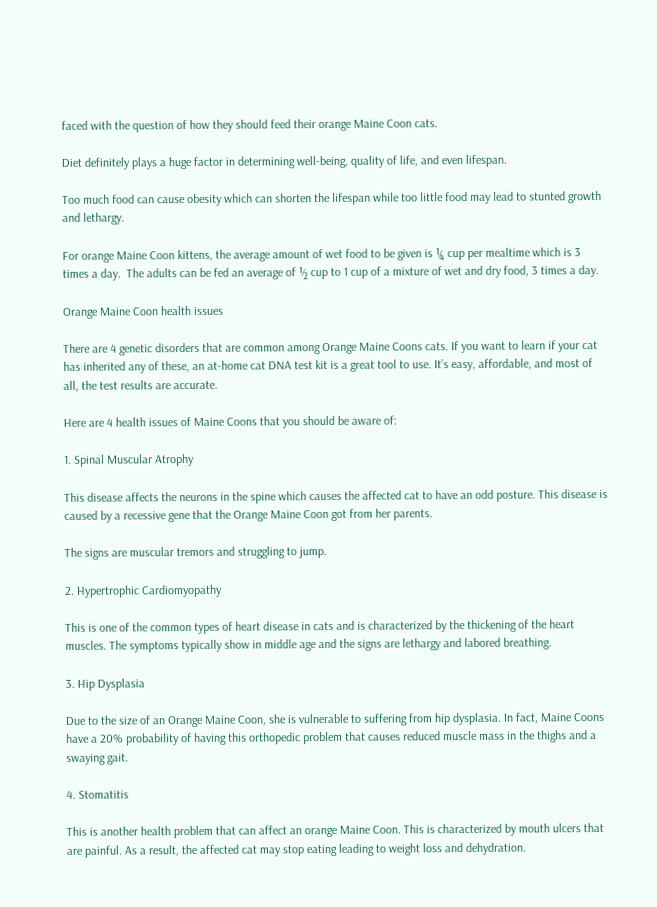faced with the question of how they should feed their orange Maine Coon cats.

Diet definitely plays a huge factor in determining well-being, quality of life, and even lifespan.

Too much food can cause obesity which can shorten the lifespan while too little food may lead to stunted growth and lethargy.

For orange Maine Coon kittens, the average amount of wet food to be given is ¼ cup per mealtime which is 3 times a day.  The adults can be fed an average of ½ cup to 1 cup of a mixture of wet and dry food, 3 times a day.

Orange Maine Coon health issues

There are 4 genetic disorders that are common among Orange Maine Coons cats. If you want to learn if your cat has inherited any of these, an at-home cat DNA test kit is a great tool to use. It’s easy, affordable, and most of all, the test results are accurate.

Here are 4 health issues of Maine Coons that you should be aware of:

1. Spinal Muscular Atrophy

This disease affects the neurons in the spine which causes the affected cat to have an odd posture. This disease is caused by a recessive gene that the Orange Maine Coon got from her parents.

The signs are muscular tremors and struggling to jump.

2. Hypertrophic Cardiomyopathy

This is one of the common types of heart disease in cats and is characterized by the thickening of the heart muscles. The symptoms typically show in middle age and the signs are lethargy and labored breathing.

3. Hip Dysplasia

Due to the size of an Orange Maine Coon, she is vulnerable to suffering from hip dysplasia. In fact, Maine Coons have a 20% probability of having this orthopedic problem that causes reduced muscle mass in the thighs and a swaying gait.

4. Stomatitis

This is another health problem that can affect an orange Maine Coon. This is characterized by mouth ulcers that are painful. As a result, the affected cat may stop eating leading to weight loss and dehydration.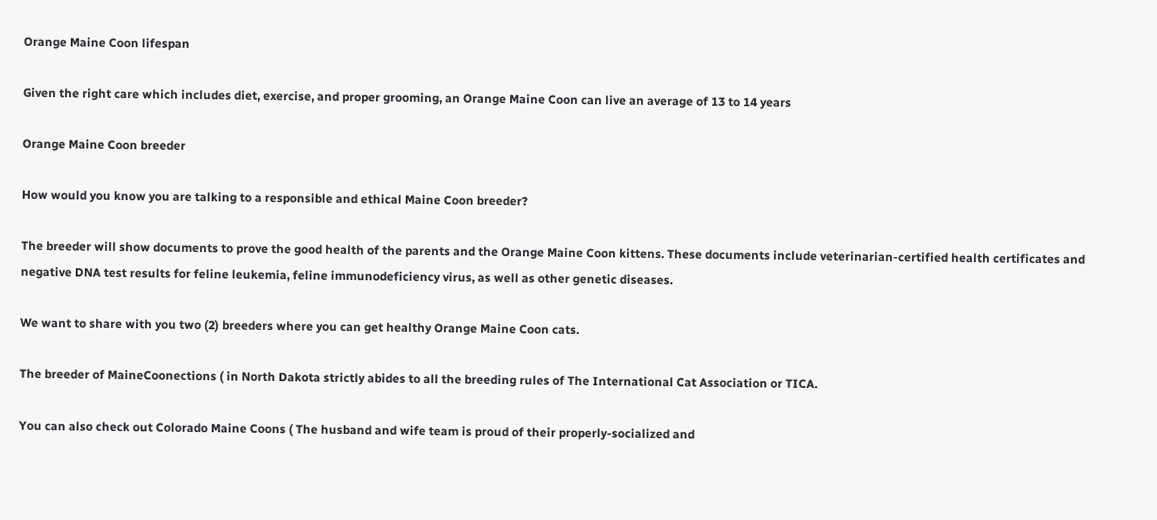Orange Maine Coon lifespan

Given the right care which includes diet, exercise, and proper grooming, an Orange Maine Coon can live an average of 13 to 14 years

Orange Maine Coon breeder

How would you know you are talking to a responsible and ethical Maine Coon breeder?

The breeder will show documents to prove the good health of the parents and the Orange Maine Coon kittens. These documents include veterinarian-certified health certificates and negative DNA test results for feline leukemia, feline immunodeficiency virus, as well as other genetic diseases.

We want to share with you two (2) breeders where you can get healthy Orange Maine Coon cats.

The breeder of MaineCoonections ( in North Dakota strictly abides to all the breeding rules of The International Cat Association or TICA.

You can also check out Colorado Maine Coons ( The husband and wife team is proud of their properly-socialized and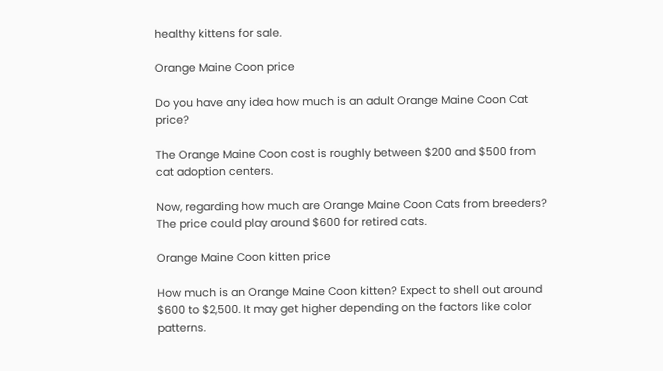healthy kittens for sale.

Orange Maine Coon price

Do you have any idea how much is an adult Orange Maine Coon Cat price?

The Orange Maine Coon cost is roughly between $200 and $500 from cat adoption centers.

Now, regarding how much are Orange Maine Coon Cats from breeders? The price could play around $600 for retired cats.

Orange Maine Coon kitten price

How much is an Orange Maine Coon kitten? Expect to shell out around $600 to $2,500. It may get higher depending on the factors like color patterns.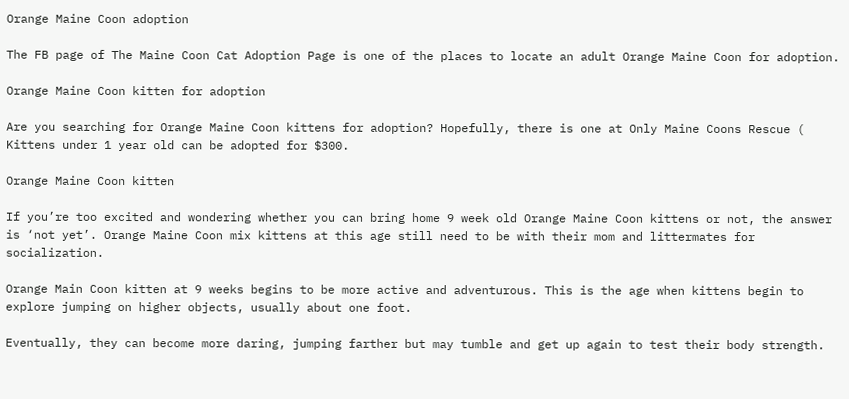Orange Maine Coon adoption

The FB page of The Maine Coon Cat Adoption Page is one of the places to locate an adult Orange Maine Coon for adoption.

Orange Maine Coon kitten for adoption

Are you searching for Orange Maine Coon kittens for adoption? Hopefully, there is one at Only Maine Coons Rescue ( Kittens under 1 year old can be adopted for $300.

Orange Maine Coon kitten

If you’re too excited and wondering whether you can bring home 9 week old Orange Maine Coon kittens or not, the answer is ‘not yet’. Orange Maine Coon mix kittens at this age still need to be with their mom and littermates for socialization.

Orange Main Coon kitten at 9 weeks begins to be more active and adventurous. This is the age when kittens begin to explore jumping on higher objects, usually about one foot.

Eventually, they can become more daring, jumping farther but may tumble and get up again to test their body strength.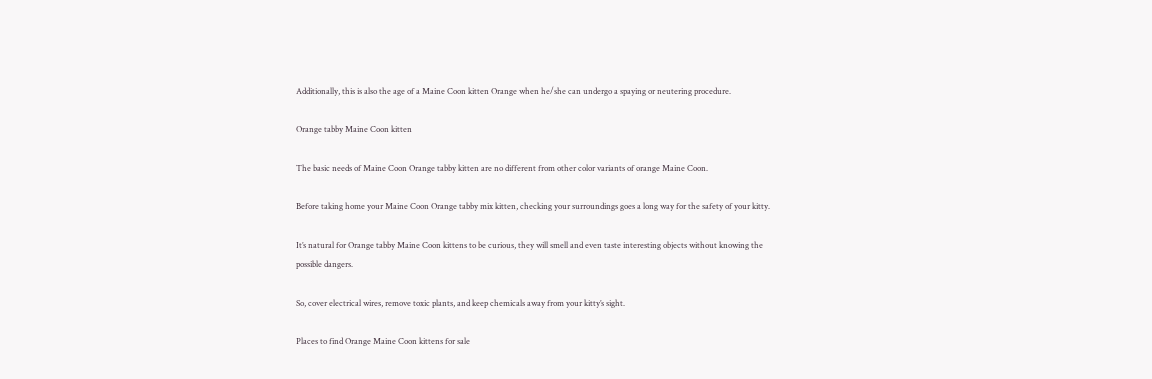Additionally, this is also the age of a Maine Coon kitten Orange when he/she can undergo a spaying or neutering procedure.

Orange tabby Maine Coon kitten

The basic needs of Maine Coon Orange tabby kitten are no different from other color variants of orange Maine Coon.

Before taking home your Maine Coon Orange tabby mix kitten, checking your surroundings goes a long way for the safety of your kitty.

It’s natural for Orange tabby Maine Coon kittens to be curious, they will smell and even taste interesting objects without knowing the possible dangers.

So, cover electrical wires, remove toxic plants, and keep chemicals away from your kitty’s sight.

Places to find Orange Maine Coon kittens for sale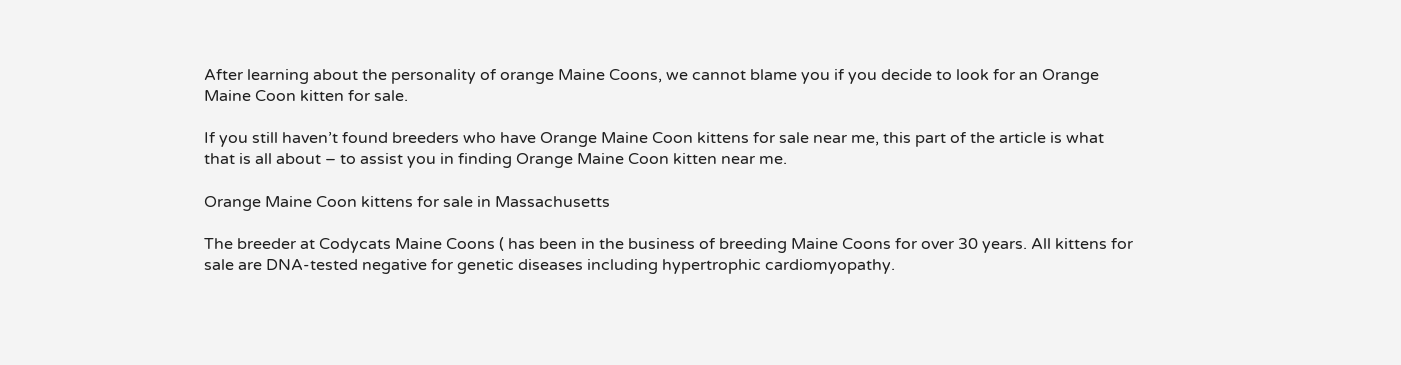After learning about the personality of orange Maine Coons, we cannot blame you if you decide to look for an Orange Maine Coon kitten for sale.

If you still haven’t found breeders who have Orange Maine Coon kittens for sale near me, this part of the article is what that is all about – to assist you in finding Orange Maine Coon kitten near me.

Orange Maine Coon kittens for sale in Massachusetts

The breeder at Codycats Maine Coons ( has been in the business of breeding Maine Coons for over 30 years. All kittens for sale are DNA-tested negative for genetic diseases including hypertrophic cardiomyopathy.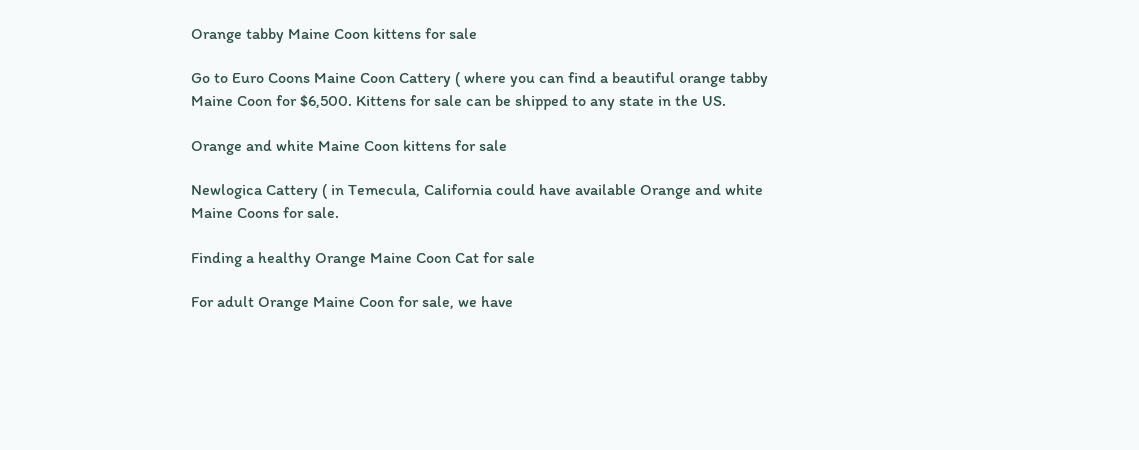Orange tabby Maine Coon kittens for sale

Go to Euro Coons Maine Coon Cattery ( where you can find a beautiful orange tabby Maine Coon for $6,500. Kittens for sale can be shipped to any state in the US.

Orange and white Maine Coon kittens for sale

Newlogica Cattery ( in Temecula, California could have available Orange and white Maine Coons for sale.

Finding a healthy Orange Maine Coon Cat for sale

For adult Orange Maine Coon for sale, we have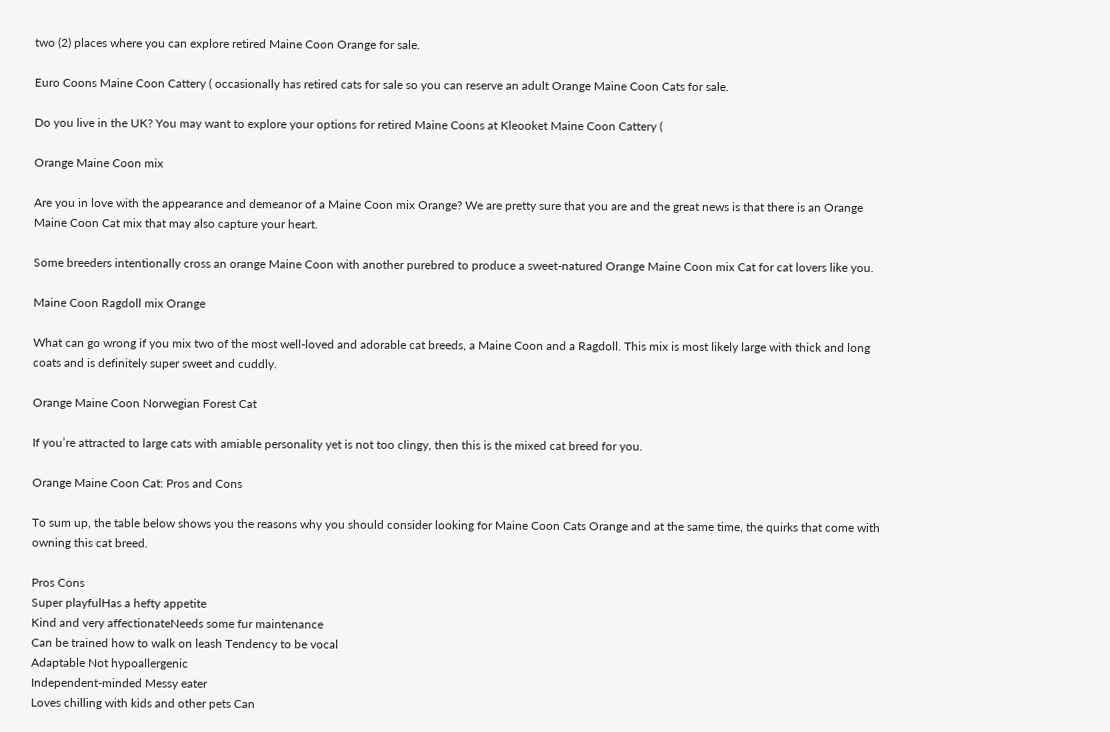two (2) places where you can explore retired Maine Coon Orange for sale.

Euro Coons Maine Coon Cattery ( occasionally has retired cats for sale so you can reserve an adult Orange Maine Coon Cats for sale.

Do you live in the UK? You may want to explore your options for retired Maine Coons at Kleooket Maine Coon Cattery (

Orange Maine Coon mix

Are you in love with the appearance and demeanor of a Maine Coon mix Orange? We are pretty sure that you are and the great news is that there is an Orange Maine Coon Cat mix that may also capture your heart.

Some breeders intentionally cross an orange Maine Coon with another purebred to produce a sweet-natured Orange Maine Coon mix Cat for cat lovers like you.

Maine Coon Ragdoll mix Orange

What can go wrong if you mix two of the most well-loved and adorable cat breeds, a Maine Coon and a Ragdoll. This mix is most likely large with thick and long coats and is definitely super sweet and cuddly.

Orange Maine Coon Norwegian Forest Cat

If you’re attracted to large cats with amiable personality yet is not too clingy, then this is the mixed cat breed for you.

Orange Maine Coon Cat: Pros and Cons

To sum up, the table below shows you the reasons why you should consider looking for Maine Coon Cats Orange and at the same time, the quirks that come with owning this cat breed.

Pros Cons
Super playfulHas a hefty appetite
Kind and very affectionateNeeds some fur maintenance
Can be trained how to walk on leash Tendency to be vocal
Adaptable Not hypoallergenic
Independent-minded Messy eater
Loves chilling with kids and other pets Can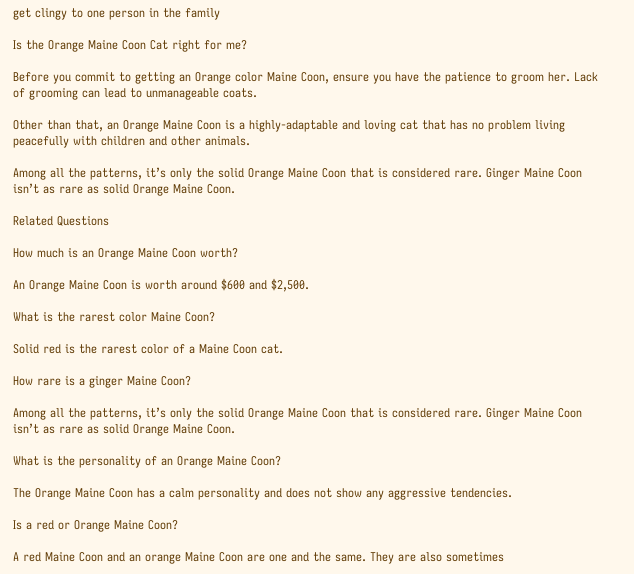get clingy to one person in the family

Is the Orange Maine Coon Cat right for me?

Before you commit to getting an Orange color Maine Coon, ensure you have the patience to groom her. Lack of grooming can lead to unmanageable coats.

Other than that, an Orange Maine Coon is a highly-adaptable and loving cat that has no problem living peacefully with children and other animals.

Among all the patterns, it’s only the solid Orange Maine Coon that is considered rare. Ginger Maine Coon isn’t as rare as solid Orange Maine Coon.

Related Questions

How much is an Orange Maine Coon worth?

An Orange Maine Coon is worth around $600 and $2,500.

What is the rarest color Maine Coon?

Solid red is the rarest color of a Maine Coon cat.

How rare is a ginger Maine Coon?

Among all the patterns, it’s only the solid Orange Maine Coon that is considered rare. Ginger Maine Coon isn’t as rare as solid Orange Maine Coon.

What is the personality of an Orange Maine Coon?

The Orange Maine Coon has a calm personality and does not show any aggressive tendencies.

Is a red or Orange Maine Coon?

A red Maine Coon and an orange Maine Coon are one and the same. They are also sometimes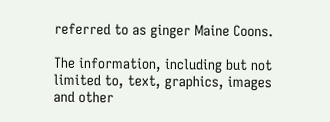referred to as ginger Maine Coons.

The information, including but not limited to, text, graphics, images and other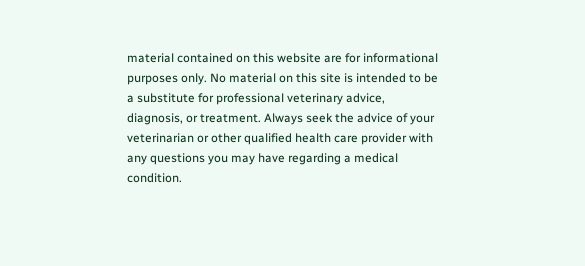material contained on this website are for informational purposes only. No material on this site is intended to be a substitute for professional veterinary advice, diagnosis, or treatment. Always seek the advice of your veterinarian or other qualified health care provider with any questions you may have regarding a medical condition.